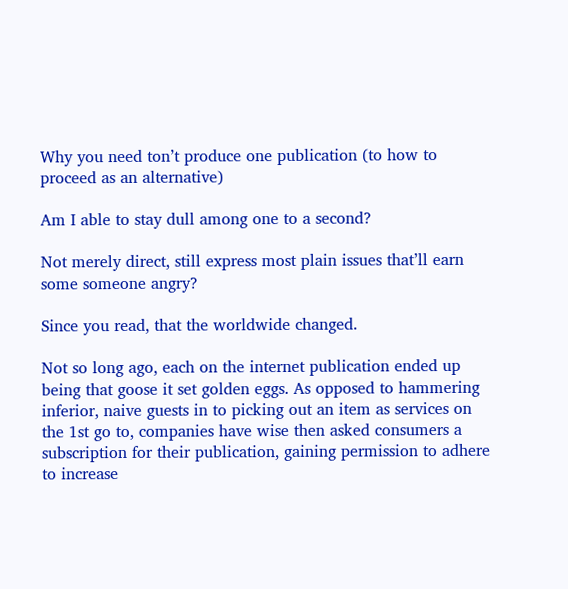Why you need ton’t produce one publication (to how to proceed as an alternative)

Am I able to stay dull among one to a second?

Not merely direct, still express most plain issues that’ll earn some someone angry?

Since you read, that the worldwide changed.

Not so long ago, each on the internet publication ended up being that goose it set golden eggs. As opposed to hammering inferior, naive guests in to picking out an item as services on the 1st go to, companies have wise then asked consumers a subscription for their publication, gaining permission to adhere to increase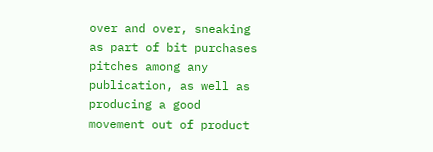over and over, sneaking as part of bit purchases pitches among any publication, as well as producing a good movement out of product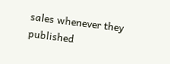sales whenever they published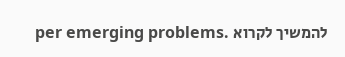per emerging problems. להמשיך לקרוא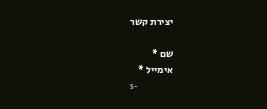יצירת קשר

שם *
אימייל *
s-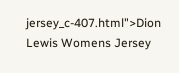jersey_c-407.html">Dion Lewis Womens Jersey